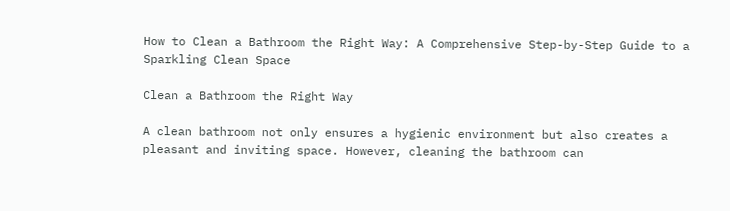How to Clean a Bathroom the Right Way: A Comprehensive Step-by-Step Guide to a Sparkling Clean Space

Clean a Bathroom the Right Way

A clean bathroom not only ensures a hygienic environment but also creates a pleasant and inviting space. However, cleaning the bathroom can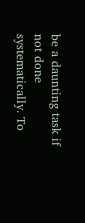be a daunting task if not done systematically. To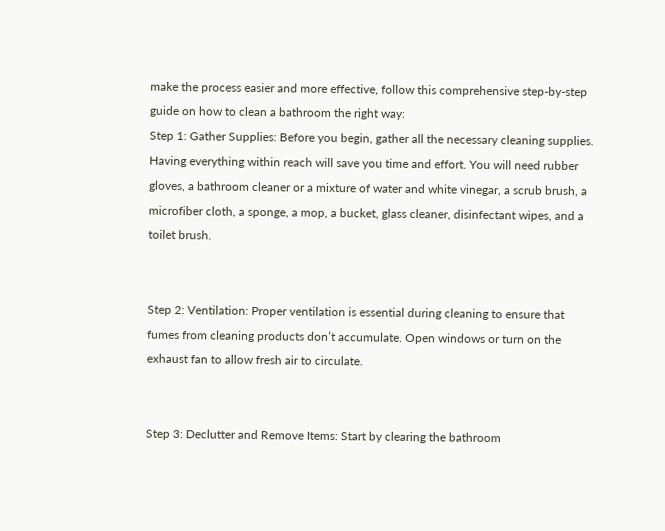make the process easier and more effective, follow this comprehensive step-by-step guide on how to clean a bathroom the right way:
Step 1: Gather Supplies: Before you begin, gather all the necessary cleaning supplies. Having everything within reach will save you time and effort. You will need rubber gloves, a bathroom cleaner or a mixture of water and white vinegar, a scrub brush, a microfiber cloth, a sponge, a mop, a bucket, glass cleaner, disinfectant wipes, and a toilet brush.


Step 2: Ventilation: Proper ventilation is essential during cleaning to ensure that fumes from cleaning products don’t accumulate. Open windows or turn on the exhaust fan to allow fresh air to circulate.


Step 3: Declutter and Remove Items: Start by clearing the bathroom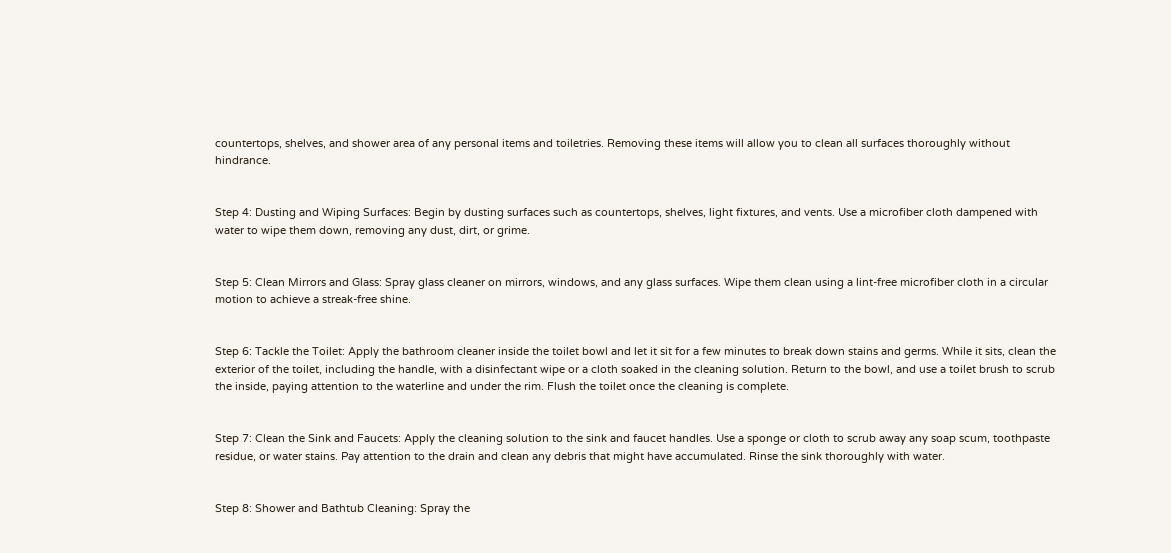countertops, shelves, and shower area of any personal items and toiletries. Removing these items will allow you to clean all surfaces thoroughly without hindrance.


Step 4: Dusting and Wiping Surfaces: Begin by dusting surfaces such as countertops, shelves, light fixtures, and vents. Use a microfiber cloth dampened with water to wipe them down, removing any dust, dirt, or grime.


Step 5: Clean Mirrors and Glass: Spray glass cleaner on mirrors, windows, and any glass surfaces. Wipe them clean using a lint-free microfiber cloth in a circular motion to achieve a streak-free shine.


Step 6: Tackle the Toilet: Apply the bathroom cleaner inside the toilet bowl and let it sit for a few minutes to break down stains and germs. While it sits, clean the exterior of the toilet, including the handle, with a disinfectant wipe or a cloth soaked in the cleaning solution. Return to the bowl, and use a toilet brush to scrub the inside, paying attention to the waterline and under the rim. Flush the toilet once the cleaning is complete.


Step 7: Clean the Sink and Faucets: Apply the cleaning solution to the sink and faucet handles. Use a sponge or cloth to scrub away any soap scum, toothpaste residue, or water stains. Pay attention to the drain and clean any debris that might have accumulated. Rinse the sink thoroughly with water.


Step 8: Shower and Bathtub Cleaning: Spray the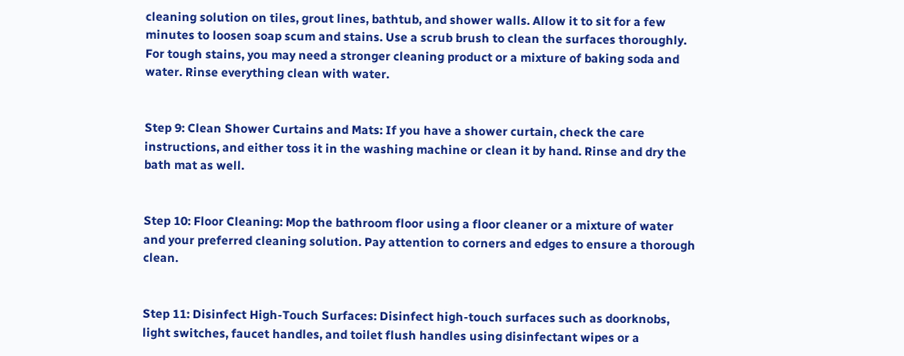cleaning solution on tiles, grout lines, bathtub, and shower walls. Allow it to sit for a few minutes to loosen soap scum and stains. Use a scrub brush to clean the surfaces thoroughly. For tough stains, you may need a stronger cleaning product or a mixture of baking soda and water. Rinse everything clean with water.


Step 9: Clean Shower Curtains and Mats: If you have a shower curtain, check the care instructions, and either toss it in the washing machine or clean it by hand. Rinse and dry the bath mat as well.


Step 10: Floor Cleaning: Mop the bathroom floor using a floor cleaner or a mixture of water and your preferred cleaning solution. Pay attention to corners and edges to ensure a thorough clean.


Step 11: Disinfect High-Touch Surfaces: Disinfect high-touch surfaces such as doorknobs, light switches, faucet handles, and toilet flush handles using disinfectant wipes or a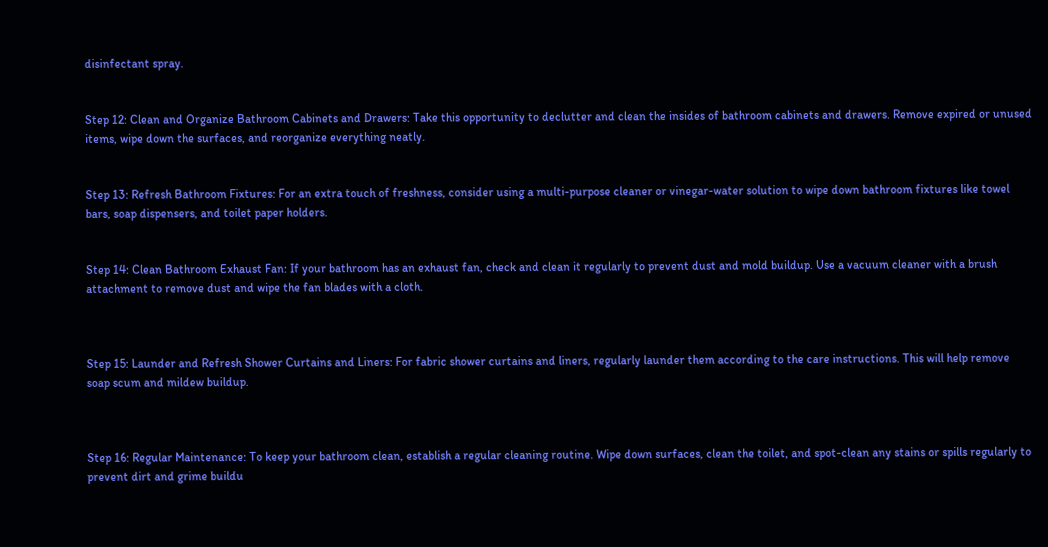disinfectant spray.


Step 12: Clean and Organize Bathroom Cabinets and Drawers: Take this opportunity to declutter and clean the insides of bathroom cabinets and drawers. Remove expired or unused items, wipe down the surfaces, and reorganize everything neatly.


Step 13: Refresh Bathroom Fixtures: For an extra touch of freshness, consider using a multi-purpose cleaner or vinegar-water solution to wipe down bathroom fixtures like towel bars, soap dispensers, and toilet paper holders.


Step 14: Clean Bathroom Exhaust Fan: If your bathroom has an exhaust fan, check and clean it regularly to prevent dust and mold buildup. Use a vacuum cleaner with a brush attachment to remove dust and wipe the fan blades with a cloth.



Step 15: Launder and Refresh Shower Curtains and Liners: For fabric shower curtains and liners, regularly launder them according to the care instructions. This will help remove soap scum and mildew buildup.



Step 16: Regular Maintenance: To keep your bathroom clean, establish a regular cleaning routine. Wipe down surfaces, clean the toilet, and spot-clean any stains or spills regularly to prevent dirt and grime buildu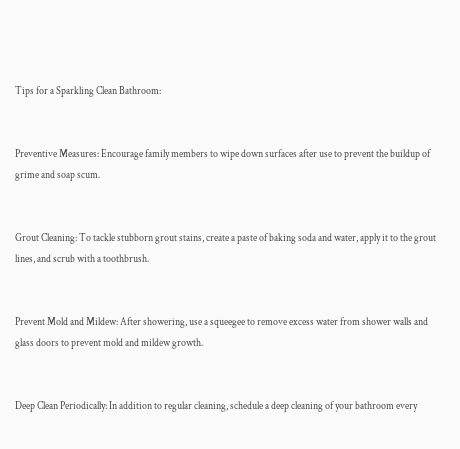Tips for a Sparkling Clean Bathroom:


Preventive Measures: Encourage family members to wipe down surfaces after use to prevent the buildup of grime and soap scum.


Grout Cleaning: To tackle stubborn grout stains, create a paste of baking soda and water, apply it to the grout lines, and scrub with a toothbrush.


Prevent Mold and Mildew: After showering, use a squeegee to remove excess water from shower walls and glass doors to prevent mold and mildew growth.


Deep Clean Periodically: In addition to regular cleaning, schedule a deep cleaning of your bathroom every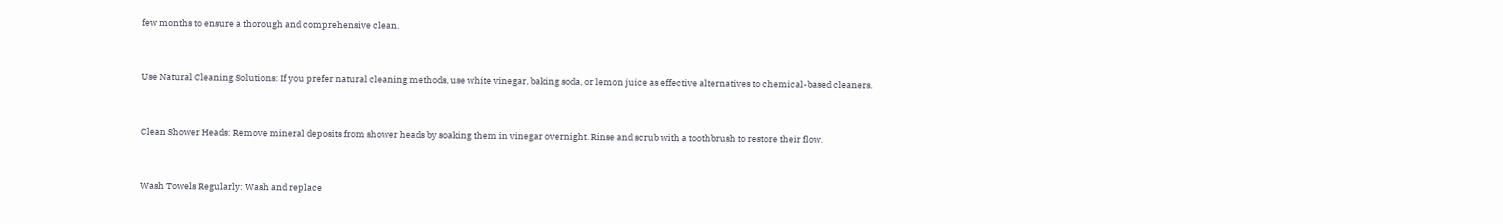few months to ensure a thorough and comprehensive clean.


Use Natural Cleaning Solutions: If you prefer natural cleaning methods, use white vinegar, baking soda, or lemon juice as effective alternatives to chemical-based cleaners.


Clean Shower Heads: Remove mineral deposits from shower heads by soaking them in vinegar overnight. Rinse and scrub with a toothbrush to restore their flow.


Wash Towels Regularly: Wash and replace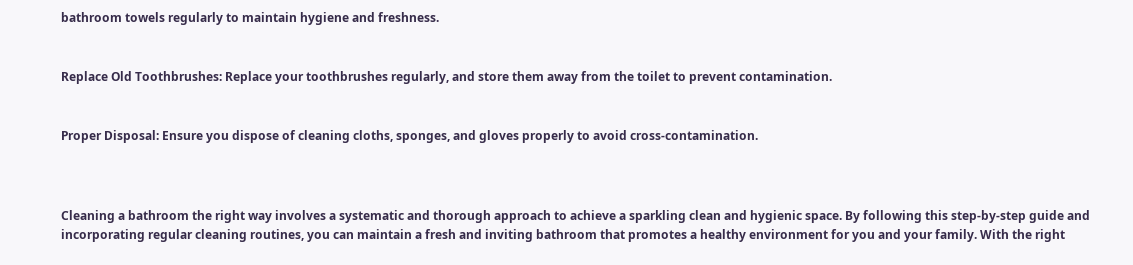bathroom towels regularly to maintain hygiene and freshness.


Replace Old Toothbrushes: Replace your toothbrushes regularly, and store them away from the toilet to prevent contamination.


Proper Disposal: Ensure you dispose of cleaning cloths, sponges, and gloves properly to avoid cross-contamination.



Cleaning a bathroom the right way involves a systematic and thorough approach to achieve a sparkling clean and hygienic space. By following this step-by-step guide and incorporating regular cleaning routines, you can maintain a fresh and inviting bathroom that promotes a healthy environment for you and your family. With the right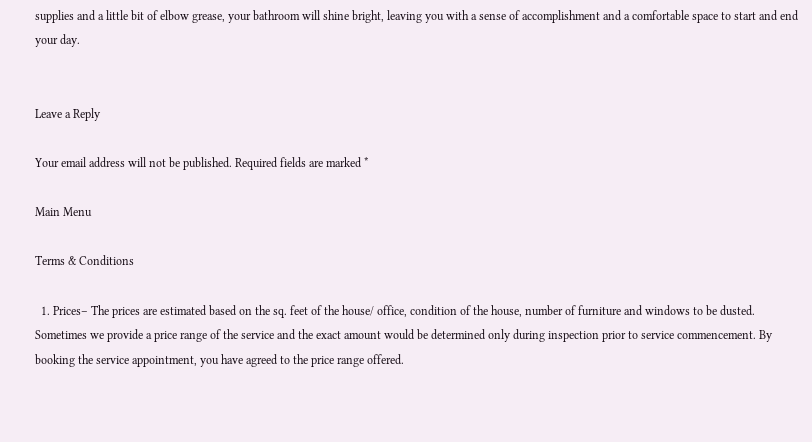supplies and a little bit of elbow grease, your bathroom will shine bright, leaving you with a sense of accomplishment and a comfortable space to start and end your day.


Leave a Reply

Your email address will not be published. Required fields are marked *

Main Menu

Terms & Conditions

  1. Prices– The prices are estimated based on the sq. feet of the house/ office, condition of the house, number of furniture and windows to be dusted. Sometimes we provide a price range of the service and the exact amount would be determined only during inspection prior to service commencement. By booking the service appointment, you have agreed to the price range offered.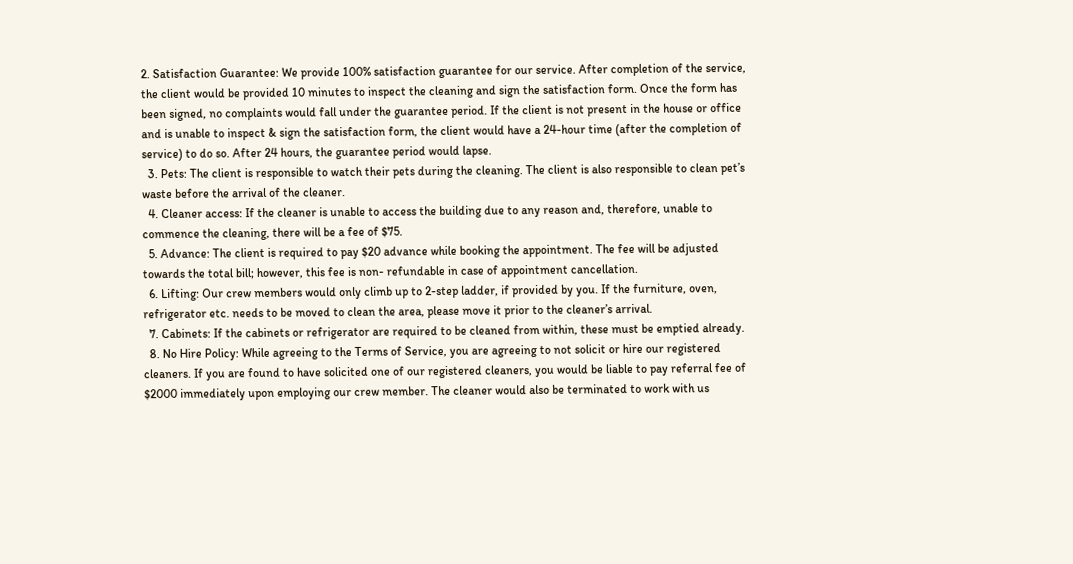2. Satisfaction Guarantee: We provide 100% satisfaction guarantee for our service. After completion of the service, the client would be provided 10 minutes to inspect the cleaning and sign the satisfaction form. Once the form has been signed, no complaints would fall under the guarantee period. If the client is not present in the house or office and is unable to inspect & sign the satisfaction form, the client would have a 24-hour time (after the completion of service) to do so. After 24 hours, the guarantee period would lapse.
  3. Pets: The client is responsible to watch their pets during the cleaning. The client is also responsible to clean pet’s waste before the arrival of the cleaner.
  4. Cleaner access: If the cleaner is unable to access the building due to any reason and, therefore, unable to commence the cleaning, there will be a fee of $75.
  5. Advance: The client is required to pay $20 advance while booking the appointment. The fee will be adjusted towards the total bill; however, this fee is non- refundable in case of appointment cancellation.
  6. Lifting: Our crew members would only climb up to 2-step ladder, if provided by you. If the furniture, oven, refrigerator etc. needs to be moved to clean the area, please move it prior to the cleaner’s arrival.
  7. Cabinets: If the cabinets or refrigerator are required to be cleaned from within, these must be emptied already.
  8. No Hire Policy: While agreeing to the Terms of Service, you are agreeing to not solicit or hire our registered cleaners. If you are found to have solicited one of our registered cleaners, you would be liable to pay referral fee of $2000 immediately upon employing our crew member. The cleaner would also be terminated to work with us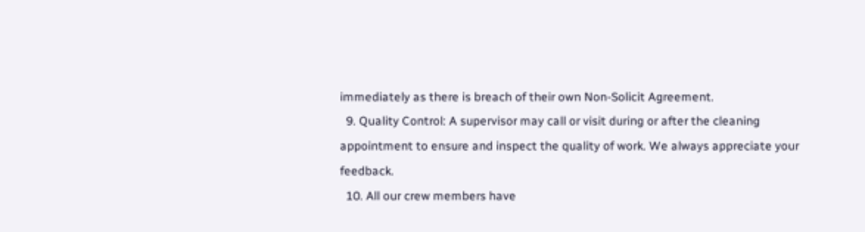immediately as there is breach of their own Non-Solicit Agreement.
  9. Quality Control: A supervisor may call or visit during or after the cleaning appointment to ensure and inspect the quality of work. We always appreciate your feedback.
  10. All our crew members have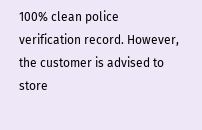100% clean police verification record. However, the customer is advised to store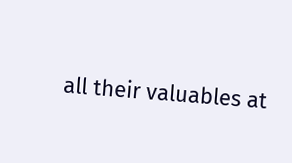all their valuables at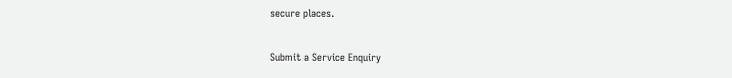secure places.

Submit a Service Enquiry